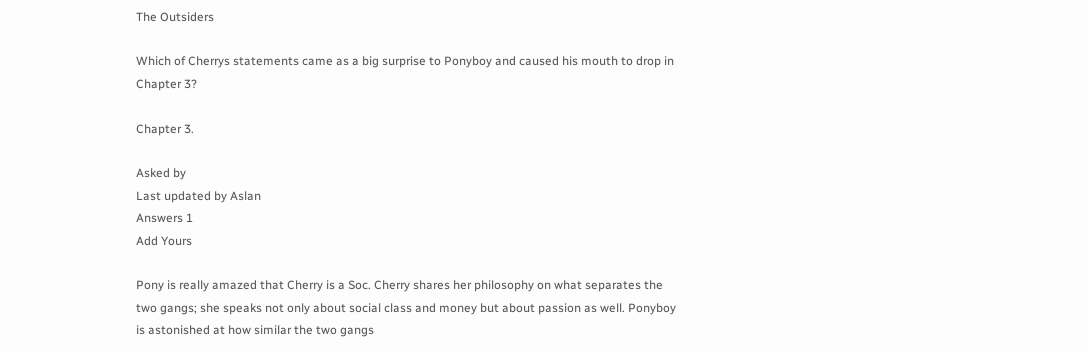The Outsiders

Which of Cherrys statements came as a big surprise to Ponyboy and caused his mouth to drop in Chapter 3?

Chapter 3.

Asked by
Last updated by Aslan
Answers 1
Add Yours

Pony is really amazed that Cherry is a Soc. Cherry shares her philosophy on what separates the two gangs; she speaks not only about social class and money but about passion as well. Ponyboy is astonished at how similar the two gangs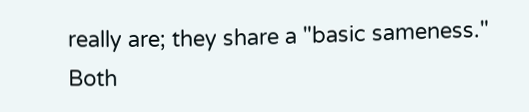really are; they share a "basic sameness." Both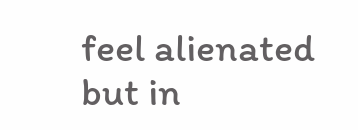feel alienated but in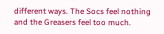different ways. The Socs feel nothing and the Greasers feel too much.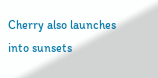Cherry also launches into sunsets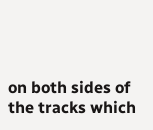on both sides of the tracks which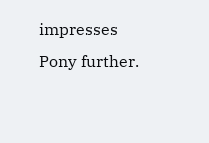impresses Pony further.